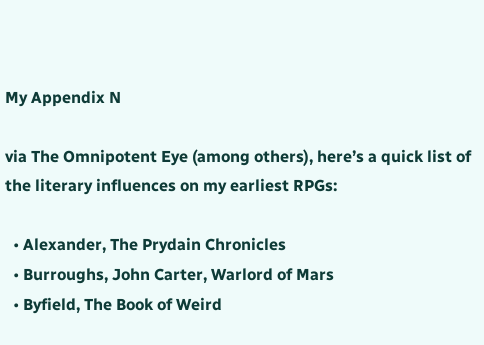My Appendix N

via The Omnipotent Eye (among others), here’s a quick list of the literary influences on my earliest RPGs:

  • Alexander, The Prydain Chronicles
  • Burroughs, John Carter, Warlord of Mars
  • Byfield, The Book of Weird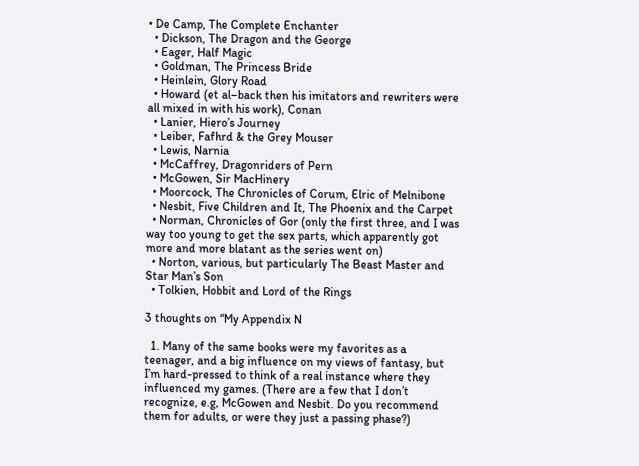• De Camp, The Complete Enchanter
  • Dickson, The Dragon and the George
  • Eager, Half Magic
  • Goldman, The Princess Bride
  • Heinlein, Glory Road
  • Howard (et al–back then his imitators and rewriters were all mixed in with his work), Conan
  • Lanier, Hiero’s Journey
  • Leiber, Fafhrd & the Grey Mouser
  • Lewis, Narnia
  • McCaffrey, Dragonriders of Pern
  • McGowen, Sir MacHinery
  • Moorcock, The Chronicles of Corum, Elric of Melnibone
  • Nesbit, Five Children and It, The Phoenix and the Carpet
  • Norman, Chronicles of Gor (only the first three, and I was way too young to get the sex parts, which apparently got more and more blatant as the series went on)
  • Norton, various, but particularly The Beast Master and Star Man’s Son
  • Tolkien, Hobbit and Lord of the Rings

3 thoughts on “My Appendix N

  1. Many of the same books were my favorites as a teenager, and a big influence on my views of fantasy, but I’m hard-pressed to think of a real instance where they influenced my games. (There are a few that I don’t recognize, e.g, McGowen and Nesbit. Do you recommend them for adults, or were they just a passing phase?)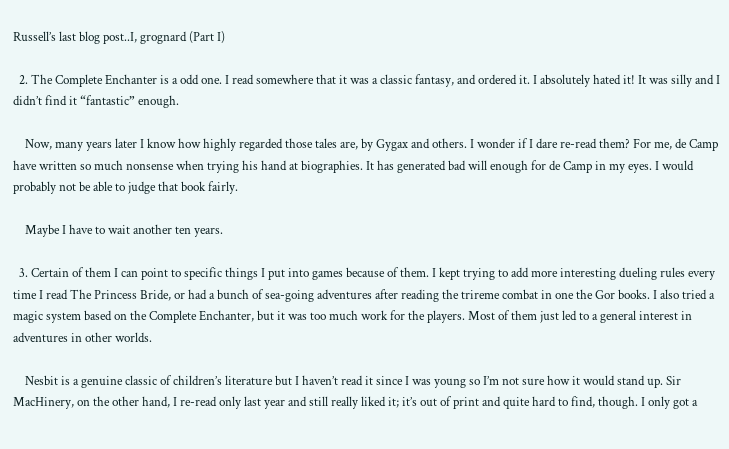Russell’s last blog post..I, grognard (Part I)

  2. The Complete Enchanter is a odd one. I read somewhere that it was a classic fantasy, and ordered it. I absolutely hated it! It was silly and I didn’t find it “fantastic” enough.

    Now, many years later I know how highly regarded those tales are, by Gygax and others. I wonder if I dare re-read them? For me, de Camp have written so much nonsense when trying his hand at biographies. It has generated bad will enough for de Camp in my eyes. I would probably not be able to judge that book fairly.

    Maybe I have to wait another ten years.

  3. Certain of them I can point to specific things I put into games because of them. I kept trying to add more interesting dueling rules every time I read The Princess Bride, or had a bunch of sea-going adventures after reading the trireme combat in one the Gor books. I also tried a magic system based on the Complete Enchanter, but it was too much work for the players. Most of them just led to a general interest in adventures in other worlds.

    Nesbit is a genuine classic of children’s literature but I haven’t read it since I was young so I’m not sure how it would stand up. Sir MacHinery, on the other hand, I re-read only last year and still really liked it; it’s out of print and quite hard to find, though. I only got a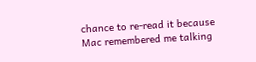chance to re-read it because Mac remembered me talking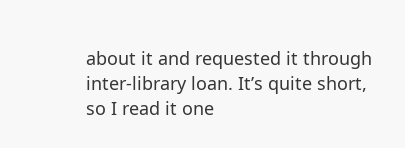about it and requested it through inter-library loan. It’s quite short, so I read it one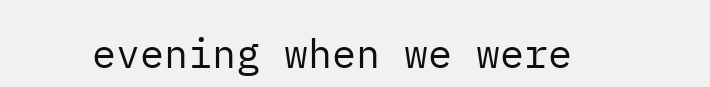evening when we were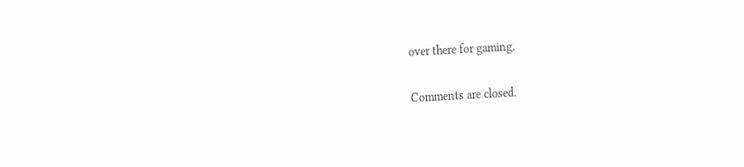over there for gaming.

Comments are closed.